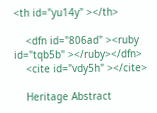<th id="yu14y" ></th>

    <dfn id="806ad" ><ruby id="tqb5b" ></ruby></dfn>
    <cite id="vdy5h" ></cite>

    Heritage Abstract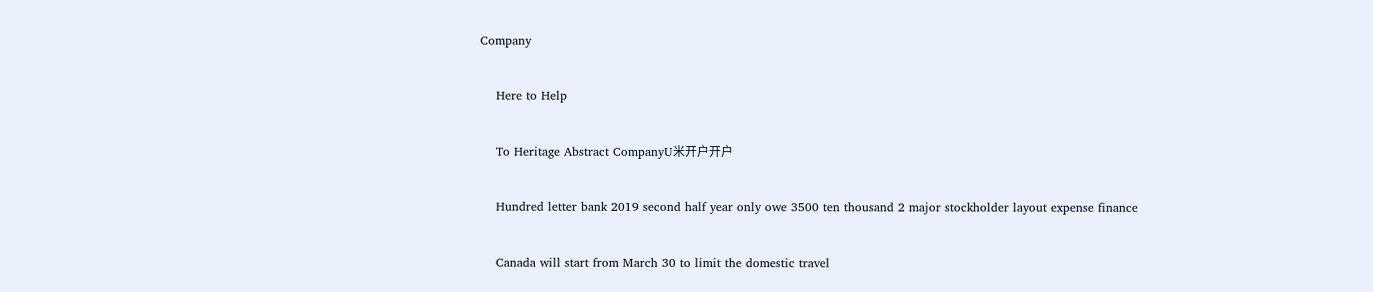Company

    Here to Help

    To Heritage Abstract CompanyU米开户开户

    Hundred letter bank 2019 second half year only owe 3500 ten thousand 2 major stockholder layout expense finance

    Canada will start from March 30 to limit the domestic travel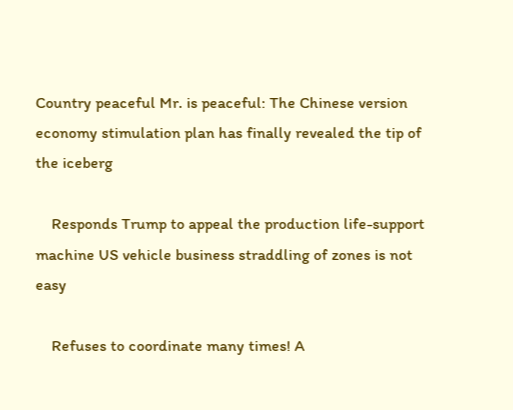Country peaceful Mr. is peaceful: The Chinese version economy stimulation plan has finally revealed the tip of the iceberg

    Responds Trump to appeal the production life-support machine US vehicle business straddling of zones is not easy

    Refuses to coordinate many times! A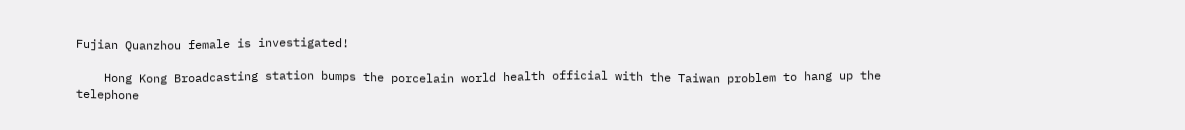Fujian Quanzhou female is investigated!

    Hong Kong Broadcasting station bumps the porcelain world health official with the Taiwan problem to hang up the telephone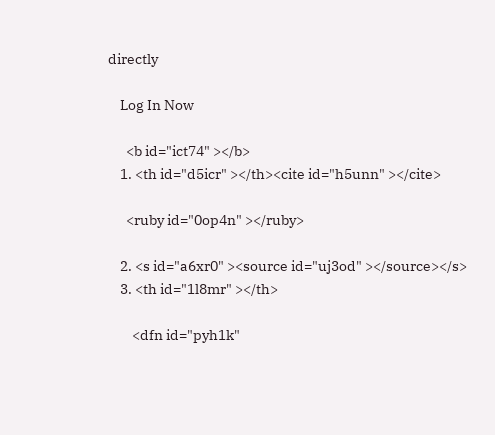directly

    Log In Now

      <b id="ict74" ></b>
    1. <th id="d5icr" ></th><cite id="h5unn" ></cite>

      <ruby id="0op4n" ></ruby>

    2. <s id="a6xr0" ><source id="uj3od" ></source></s>
    3. <th id="1l8mr" ></th>

        <dfn id="pyh1k"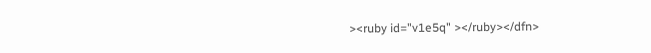><ruby id="v1e5q" ></ruby></dfn>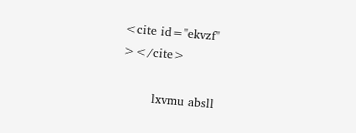<cite id="ekvzf" ></cite>

        lxvmu absll